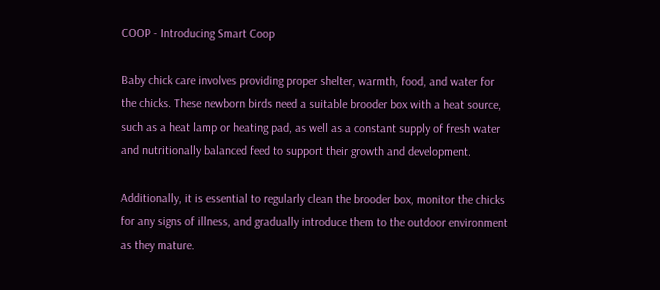COOP - Introducing Smart Coop

Baby chick care involves providing proper shelter, warmth, food, and water for the chicks. These newborn birds need a suitable brooder box with a heat source, such as a heat lamp or heating pad, as well as a constant supply of fresh water and nutritionally balanced feed to support their growth and development.

Additionally, it is essential to regularly clean the brooder box, monitor the chicks for any signs of illness, and gradually introduce them to the outdoor environment as they mature.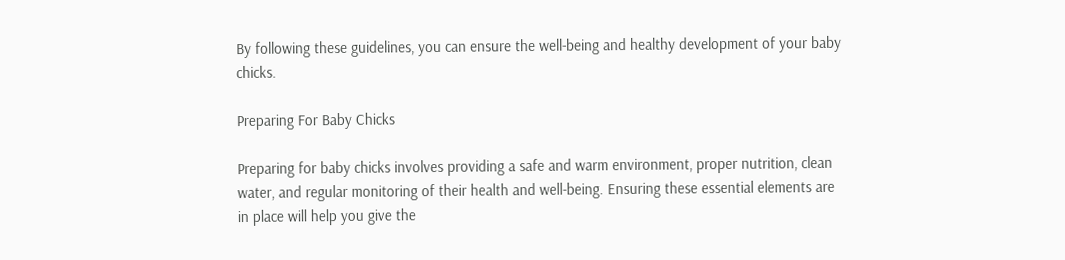By following these guidelines, you can ensure the well-being and healthy development of your baby chicks.

Preparing For Baby Chicks

Preparing for baby chicks involves providing a safe and warm environment, proper nutrition, clean water, and regular monitoring of their health and well-being. Ensuring these essential elements are in place will help you give the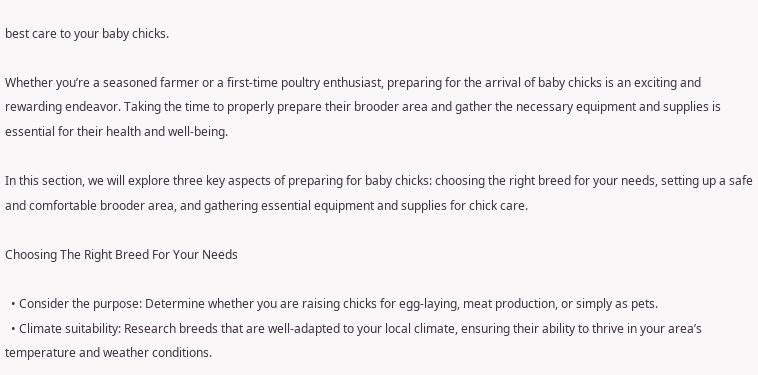best care to your baby chicks.

Whether you’re a seasoned farmer or a first-time poultry enthusiast, preparing for the arrival of baby chicks is an exciting and rewarding endeavor. Taking the time to properly prepare their brooder area and gather the necessary equipment and supplies is essential for their health and well-being.

In this section, we will explore three key aspects of preparing for baby chicks: choosing the right breed for your needs, setting up a safe and comfortable brooder area, and gathering essential equipment and supplies for chick care.

Choosing The Right Breed For Your Needs

  • Consider the purpose: Determine whether you are raising chicks for egg-laying, meat production, or simply as pets.
  • Climate suitability: Research breeds that are well-adapted to your local climate, ensuring their ability to thrive in your area’s temperature and weather conditions.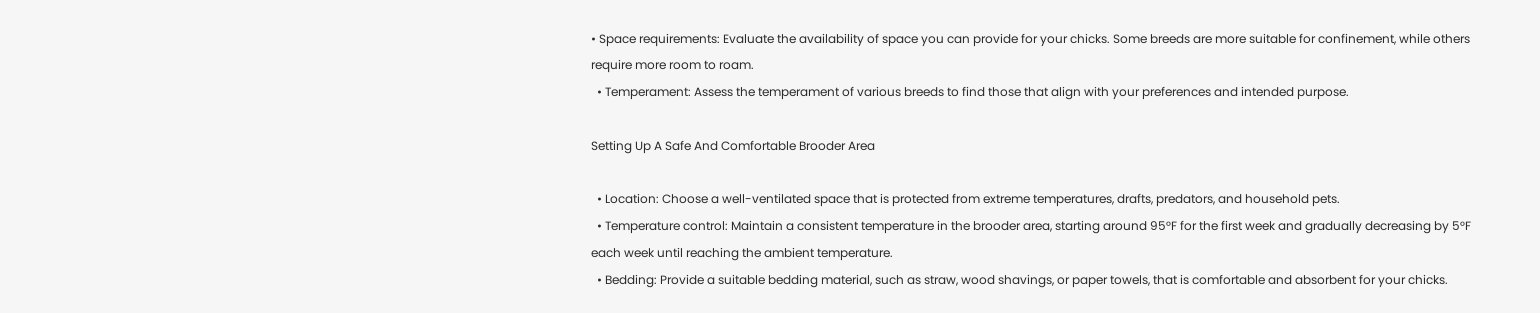• Space requirements: Evaluate the availability of space you can provide for your chicks. Some breeds are more suitable for confinement, while others require more room to roam.
  • Temperament: Assess the temperament of various breeds to find those that align with your preferences and intended purpose.

Setting Up A Safe And Comfortable Brooder Area

  • Location: Choose a well-ventilated space that is protected from extreme temperatures, drafts, predators, and household pets.
  • Temperature control: Maintain a consistent temperature in the brooder area, starting around 95°F for the first week and gradually decreasing by 5°F each week until reaching the ambient temperature.
  • Bedding: Provide a suitable bedding material, such as straw, wood shavings, or paper towels, that is comfortable and absorbent for your chicks.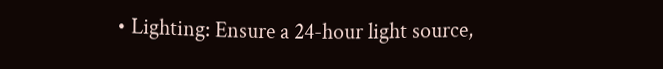• Lighting: Ensure a 24-hour light source,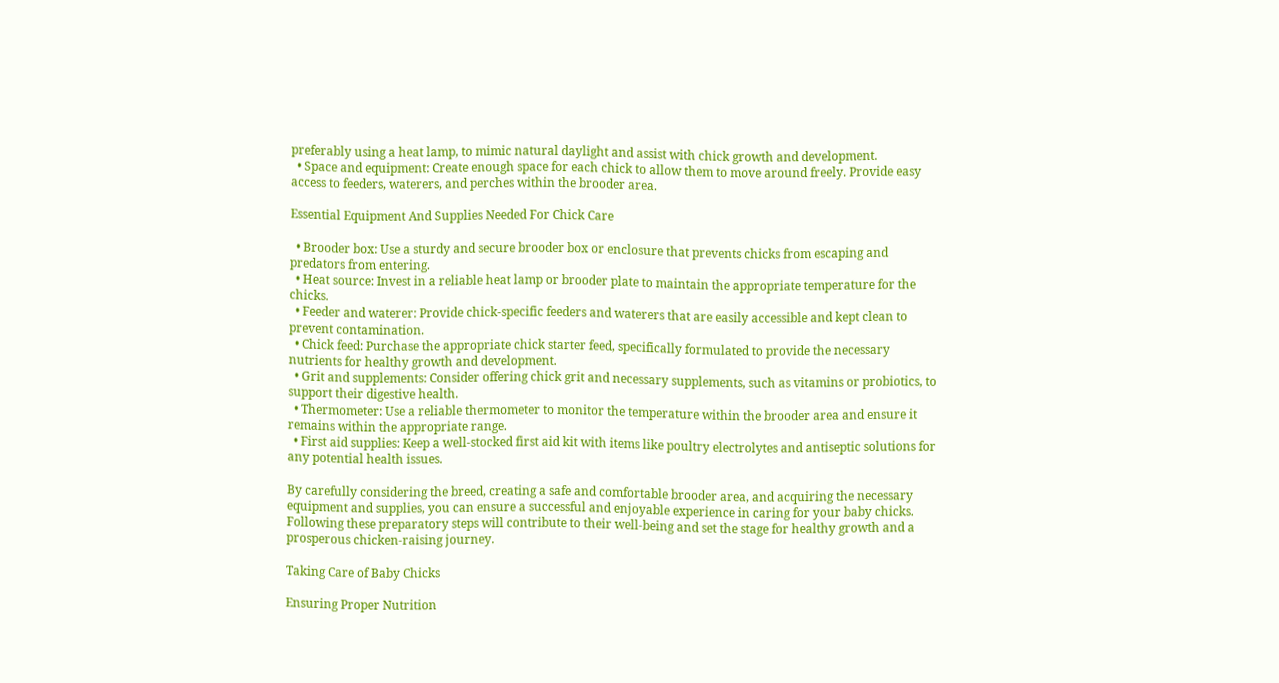preferably using a heat lamp, to mimic natural daylight and assist with chick growth and development.
  • Space and equipment: Create enough space for each chick to allow them to move around freely. Provide easy access to feeders, waterers, and perches within the brooder area.

Essential Equipment And Supplies Needed For Chick Care

  • Brooder box: Use a sturdy and secure brooder box or enclosure that prevents chicks from escaping and predators from entering.
  • Heat source: Invest in a reliable heat lamp or brooder plate to maintain the appropriate temperature for the chicks.
  • Feeder and waterer: Provide chick-specific feeders and waterers that are easily accessible and kept clean to prevent contamination.
  • Chick feed: Purchase the appropriate chick starter feed, specifically formulated to provide the necessary nutrients for healthy growth and development.
  • Grit and supplements: Consider offering chick grit and necessary supplements, such as vitamins or probiotics, to support their digestive health.
  • Thermometer: Use a reliable thermometer to monitor the temperature within the brooder area and ensure it remains within the appropriate range.
  • First aid supplies: Keep a well-stocked first aid kit with items like poultry electrolytes and antiseptic solutions for any potential health issues.

By carefully considering the breed, creating a safe and comfortable brooder area, and acquiring the necessary equipment and supplies, you can ensure a successful and enjoyable experience in caring for your baby chicks. Following these preparatory steps will contribute to their well-being and set the stage for healthy growth and a prosperous chicken-raising journey.

Taking Care of Baby Chicks

Ensuring Proper Nutrition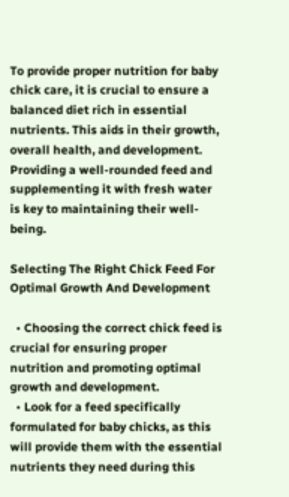To provide proper nutrition for baby chick care, it is crucial to ensure a balanced diet rich in essential nutrients. This aids in their growth, overall health, and development. Providing a well-rounded feed and supplementing it with fresh water is key to maintaining their well-being.

Selecting The Right Chick Feed For Optimal Growth And Development

  • Choosing the correct chick feed is crucial for ensuring proper nutrition and promoting optimal growth and development.
  • Look for a feed specifically formulated for baby chicks, as this will provide them with the essential nutrients they need during this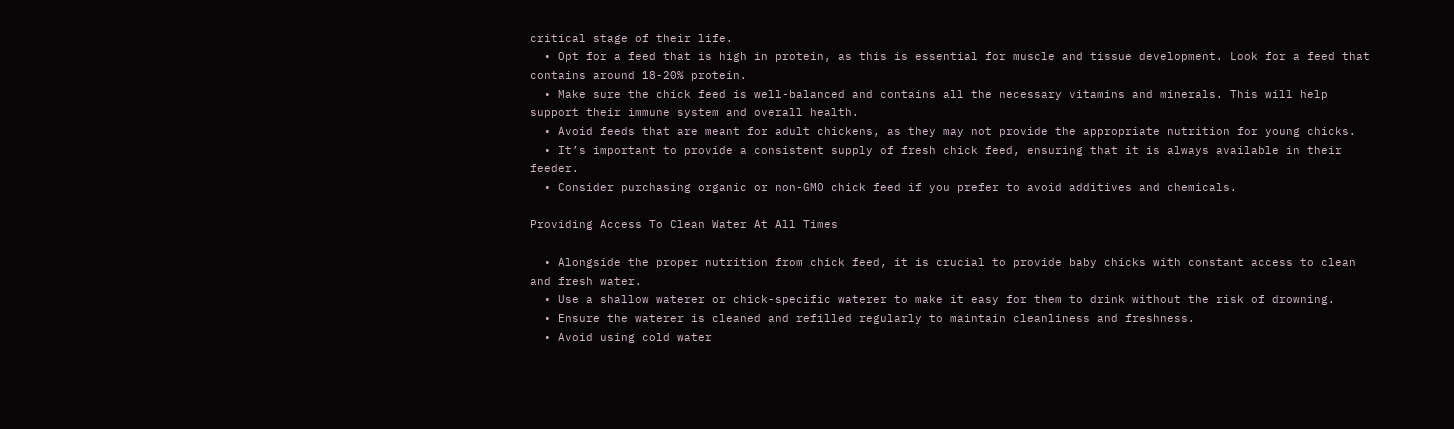critical stage of their life.
  • Opt for a feed that is high in protein, as this is essential for muscle and tissue development. Look for a feed that contains around 18-20% protein.
  • Make sure the chick feed is well-balanced and contains all the necessary vitamins and minerals. This will help support their immune system and overall health.
  • Avoid feeds that are meant for adult chickens, as they may not provide the appropriate nutrition for young chicks.
  • It’s important to provide a consistent supply of fresh chick feed, ensuring that it is always available in their feeder.
  • Consider purchasing organic or non-GMO chick feed if you prefer to avoid additives and chemicals.

Providing Access To Clean Water At All Times

  • Alongside the proper nutrition from chick feed, it is crucial to provide baby chicks with constant access to clean and fresh water.
  • Use a shallow waterer or chick-specific waterer to make it easy for them to drink without the risk of drowning.
  • Ensure the waterer is cleaned and refilled regularly to maintain cleanliness and freshness.
  • Avoid using cold water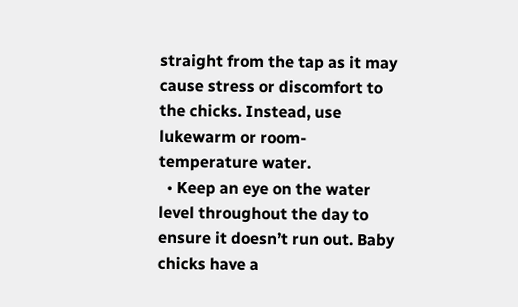straight from the tap as it may cause stress or discomfort to the chicks. Instead, use lukewarm or room-temperature water.
  • Keep an eye on the water level throughout the day to ensure it doesn’t run out. Baby chicks have a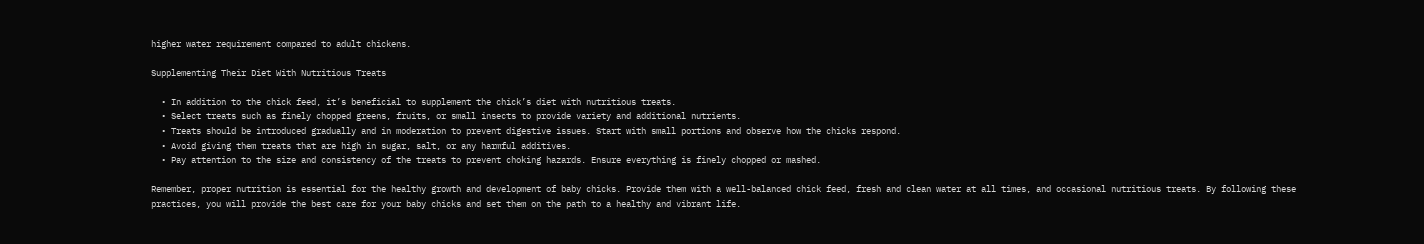higher water requirement compared to adult chickens.

Supplementing Their Diet With Nutritious Treats

  • In addition to the chick feed, it’s beneficial to supplement the chick’s diet with nutritious treats.
  • Select treats such as finely chopped greens, fruits, or small insects to provide variety and additional nutrients.
  • Treats should be introduced gradually and in moderation to prevent digestive issues. Start with small portions and observe how the chicks respond.
  • Avoid giving them treats that are high in sugar, salt, or any harmful additives.
  • Pay attention to the size and consistency of the treats to prevent choking hazards. Ensure everything is finely chopped or mashed.

Remember, proper nutrition is essential for the healthy growth and development of baby chicks. Provide them with a well-balanced chick feed, fresh and clean water at all times, and occasional nutritious treats. By following these practices, you will provide the best care for your baby chicks and set them on the path to a healthy and vibrant life.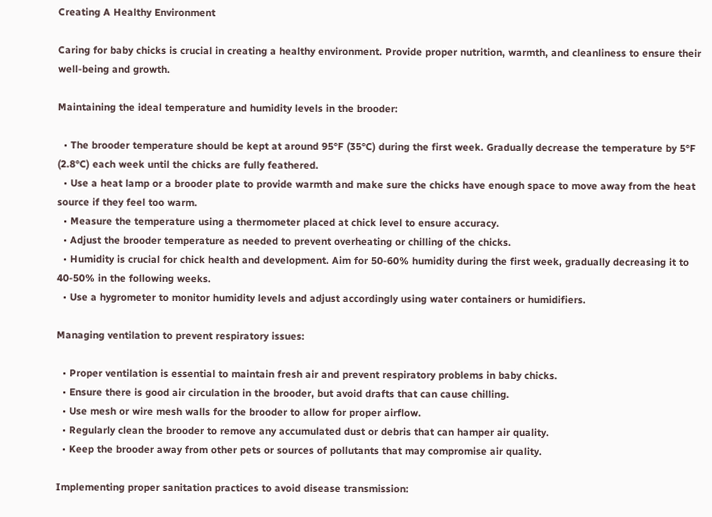Creating A Healthy Environment

Caring for baby chicks is crucial in creating a healthy environment. Provide proper nutrition, warmth, and cleanliness to ensure their well-being and growth.

Maintaining the ideal temperature and humidity levels in the brooder:

  • The brooder temperature should be kept at around 95°F (35°C) during the first week. Gradually decrease the temperature by 5°F (2.8°C) each week until the chicks are fully feathered.
  • Use a heat lamp or a brooder plate to provide warmth and make sure the chicks have enough space to move away from the heat source if they feel too warm.
  • Measure the temperature using a thermometer placed at chick level to ensure accuracy.
  • Adjust the brooder temperature as needed to prevent overheating or chilling of the chicks.
  • Humidity is crucial for chick health and development. Aim for 50-60% humidity during the first week, gradually decreasing it to 40-50% in the following weeks.
  • Use a hygrometer to monitor humidity levels and adjust accordingly using water containers or humidifiers.

Managing ventilation to prevent respiratory issues:

  • Proper ventilation is essential to maintain fresh air and prevent respiratory problems in baby chicks.
  • Ensure there is good air circulation in the brooder, but avoid drafts that can cause chilling.
  • Use mesh or wire mesh walls for the brooder to allow for proper airflow.
  • Regularly clean the brooder to remove any accumulated dust or debris that can hamper air quality.
  • Keep the brooder away from other pets or sources of pollutants that may compromise air quality.

Implementing proper sanitation practices to avoid disease transmission: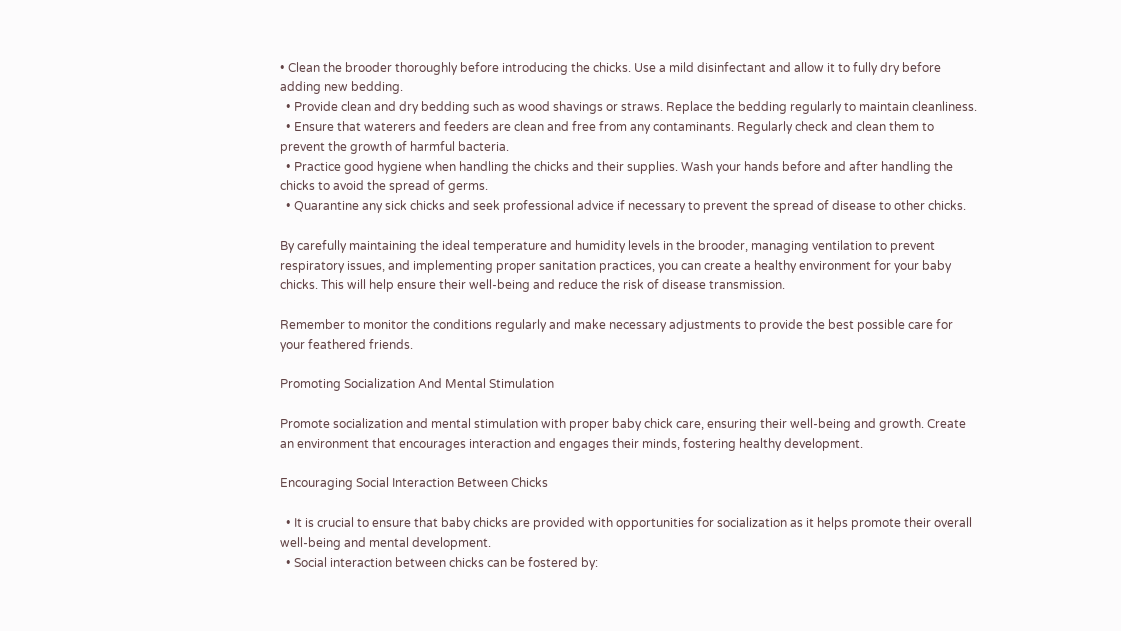• Clean the brooder thoroughly before introducing the chicks. Use a mild disinfectant and allow it to fully dry before adding new bedding.
  • Provide clean and dry bedding such as wood shavings or straws. Replace the bedding regularly to maintain cleanliness.
  • Ensure that waterers and feeders are clean and free from any contaminants. Regularly check and clean them to prevent the growth of harmful bacteria.
  • Practice good hygiene when handling the chicks and their supplies. Wash your hands before and after handling the chicks to avoid the spread of germs.
  • Quarantine any sick chicks and seek professional advice if necessary to prevent the spread of disease to other chicks.

By carefully maintaining the ideal temperature and humidity levels in the brooder, managing ventilation to prevent respiratory issues, and implementing proper sanitation practices, you can create a healthy environment for your baby chicks. This will help ensure their well-being and reduce the risk of disease transmission.

Remember to monitor the conditions regularly and make necessary adjustments to provide the best possible care for your feathered friends.

Promoting Socialization And Mental Stimulation

Promote socialization and mental stimulation with proper baby chick care, ensuring their well-being and growth. Create an environment that encourages interaction and engages their minds, fostering healthy development.

Encouraging Social Interaction Between Chicks

  • It is crucial to ensure that baby chicks are provided with opportunities for socialization as it helps promote their overall well-being and mental development.
  • Social interaction between chicks can be fostered by: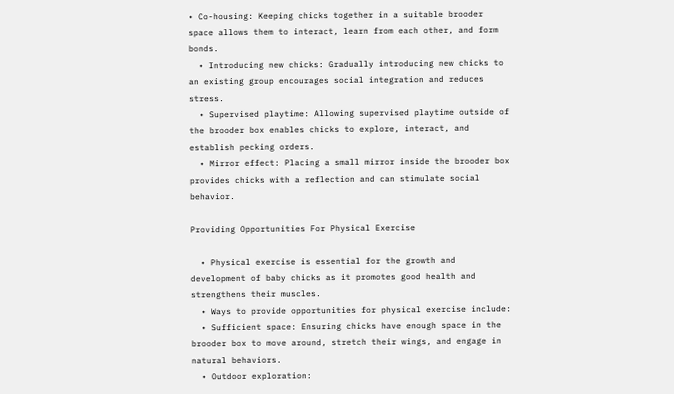• Co-housing: Keeping chicks together in a suitable brooder space allows them to interact, learn from each other, and form bonds.
  • Introducing new chicks: Gradually introducing new chicks to an existing group encourages social integration and reduces stress.
  • Supervised playtime: Allowing supervised playtime outside of the brooder box enables chicks to explore, interact, and establish pecking orders.
  • Mirror effect: Placing a small mirror inside the brooder box provides chicks with a reflection and can stimulate social behavior.

Providing Opportunities For Physical Exercise

  • Physical exercise is essential for the growth and development of baby chicks as it promotes good health and strengthens their muscles.
  • Ways to provide opportunities for physical exercise include:
  • Sufficient space: Ensuring chicks have enough space in the brooder box to move around, stretch their wings, and engage in natural behaviors.
  • Outdoor exploration: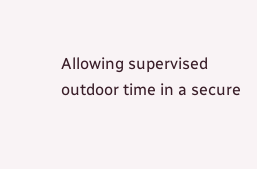Allowing supervised outdoor time in a secure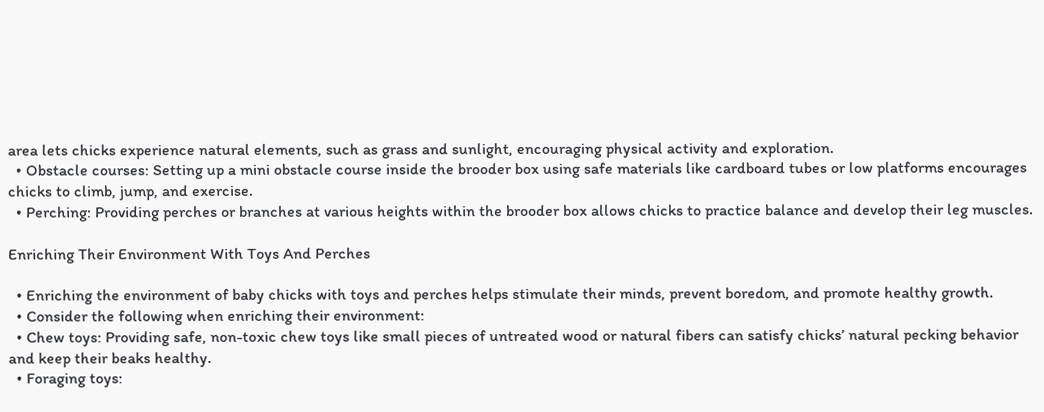area lets chicks experience natural elements, such as grass and sunlight, encouraging physical activity and exploration.
  • Obstacle courses: Setting up a mini obstacle course inside the brooder box using safe materials like cardboard tubes or low platforms encourages chicks to climb, jump, and exercise.
  • Perching: Providing perches or branches at various heights within the brooder box allows chicks to practice balance and develop their leg muscles.

Enriching Their Environment With Toys And Perches

  • Enriching the environment of baby chicks with toys and perches helps stimulate their minds, prevent boredom, and promote healthy growth.
  • Consider the following when enriching their environment:
  • Chew toys: Providing safe, non-toxic chew toys like small pieces of untreated wood or natural fibers can satisfy chicks’ natural pecking behavior and keep their beaks healthy.
  • Foraging toys: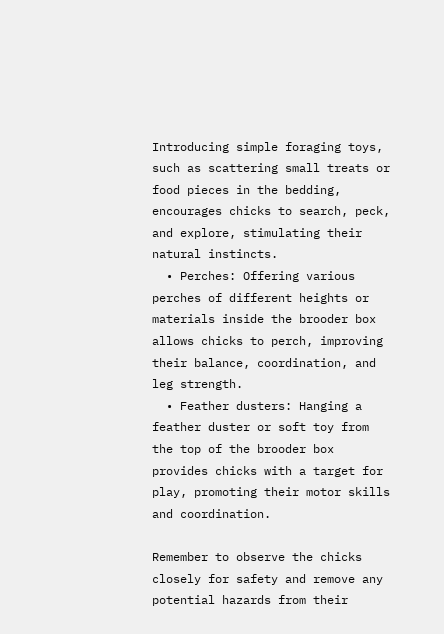Introducing simple foraging toys, such as scattering small treats or food pieces in the bedding, encourages chicks to search, peck, and explore, stimulating their natural instincts.
  • Perches: Offering various perches of different heights or materials inside the brooder box allows chicks to perch, improving their balance, coordination, and leg strength.
  • Feather dusters: Hanging a feather duster or soft toy from the top of the brooder box provides chicks with a target for play, promoting their motor skills and coordination.

Remember to observe the chicks closely for safety and remove any potential hazards from their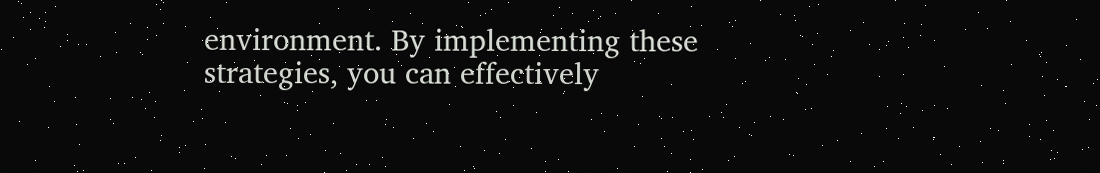environment. By implementing these strategies, you can effectively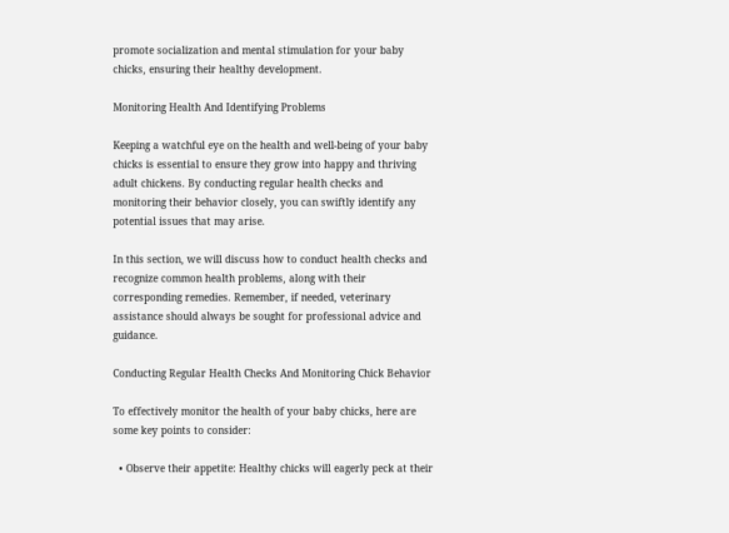promote socialization and mental stimulation for your baby chicks, ensuring their healthy development.

Monitoring Health And Identifying Problems

Keeping a watchful eye on the health and well-being of your baby chicks is essential to ensure they grow into happy and thriving adult chickens. By conducting regular health checks and monitoring their behavior closely, you can swiftly identify any potential issues that may arise.

In this section, we will discuss how to conduct health checks and recognize common health problems, along with their corresponding remedies. Remember, if needed, veterinary assistance should always be sought for professional advice and guidance.

Conducting Regular Health Checks And Monitoring Chick Behavior

To effectively monitor the health of your baby chicks, here are some key points to consider:

  • Observe their appetite: Healthy chicks will eagerly peck at their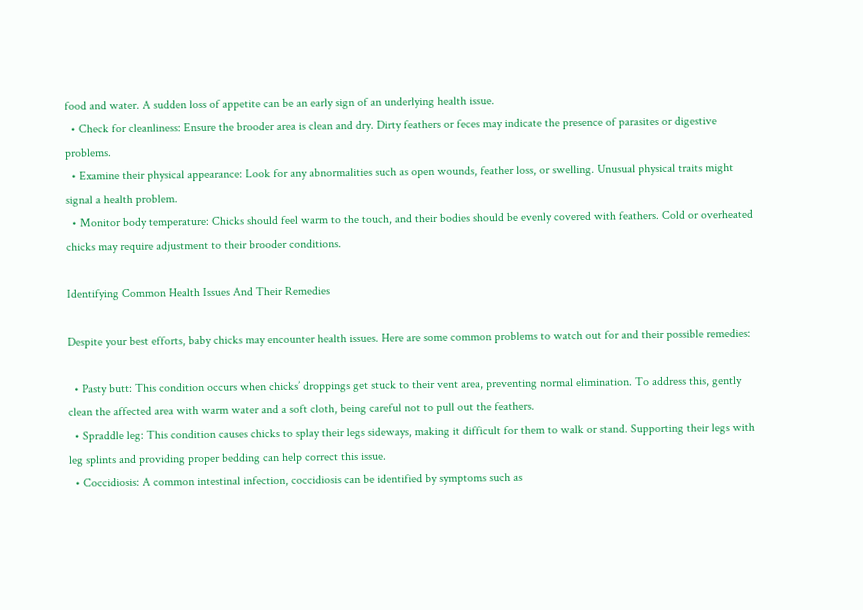food and water. A sudden loss of appetite can be an early sign of an underlying health issue.
  • Check for cleanliness: Ensure the brooder area is clean and dry. Dirty feathers or feces may indicate the presence of parasites or digestive problems.
  • Examine their physical appearance: Look for any abnormalities such as open wounds, feather loss, or swelling. Unusual physical traits might signal a health problem.
  • Monitor body temperature: Chicks should feel warm to the touch, and their bodies should be evenly covered with feathers. Cold or overheated chicks may require adjustment to their brooder conditions.

Identifying Common Health Issues And Their Remedies

Despite your best efforts, baby chicks may encounter health issues. Here are some common problems to watch out for and their possible remedies:

  • Pasty butt: This condition occurs when chicks’ droppings get stuck to their vent area, preventing normal elimination. To address this, gently clean the affected area with warm water and a soft cloth, being careful not to pull out the feathers.
  • Spraddle leg: This condition causes chicks to splay their legs sideways, making it difficult for them to walk or stand. Supporting their legs with leg splints and providing proper bedding can help correct this issue.
  • Coccidiosis: A common intestinal infection, coccidiosis can be identified by symptoms such as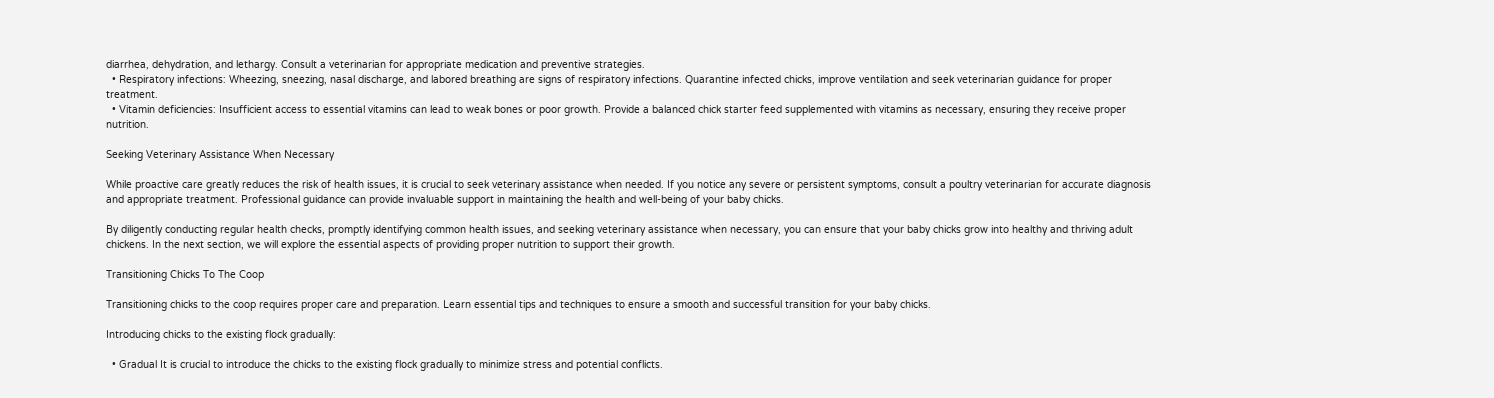diarrhea, dehydration, and lethargy. Consult a veterinarian for appropriate medication and preventive strategies.
  • Respiratory infections: Wheezing, sneezing, nasal discharge, and labored breathing are signs of respiratory infections. Quarantine infected chicks, improve ventilation and seek veterinarian guidance for proper treatment.
  • Vitamin deficiencies: Insufficient access to essential vitamins can lead to weak bones or poor growth. Provide a balanced chick starter feed supplemented with vitamins as necessary, ensuring they receive proper nutrition.

Seeking Veterinary Assistance When Necessary

While proactive care greatly reduces the risk of health issues, it is crucial to seek veterinary assistance when needed. If you notice any severe or persistent symptoms, consult a poultry veterinarian for accurate diagnosis and appropriate treatment. Professional guidance can provide invaluable support in maintaining the health and well-being of your baby chicks.

By diligently conducting regular health checks, promptly identifying common health issues, and seeking veterinary assistance when necessary, you can ensure that your baby chicks grow into healthy and thriving adult chickens. In the next section, we will explore the essential aspects of providing proper nutrition to support their growth.

Transitioning Chicks To The Coop

Transitioning chicks to the coop requires proper care and preparation. Learn essential tips and techniques to ensure a smooth and successful transition for your baby chicks.

Introducing chicks to the existing flock gradually:

  • Gradual It is crucial to introduce the chicks to the existing flock gradually to minimize stress and potential conflicts.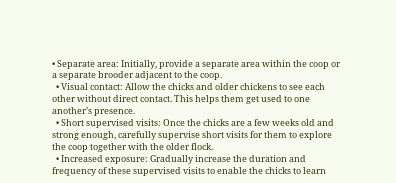• Separate area: Initially, provide a separate area within the coop or a separate brooder adjacent to the coop.
  • Visual contact: Allow the chicks and older chickens to see each other without direct contact. This helps them get used to one another’s presence.
  • Short supervised visits: Once the chicks are a few weeks old and strong enough, carefully supervise short visits for them to explore the coop together with the older flock.
  • Increased exposure: Gradually increase the duration and frequency of these supervised visits to enable the chicks to learn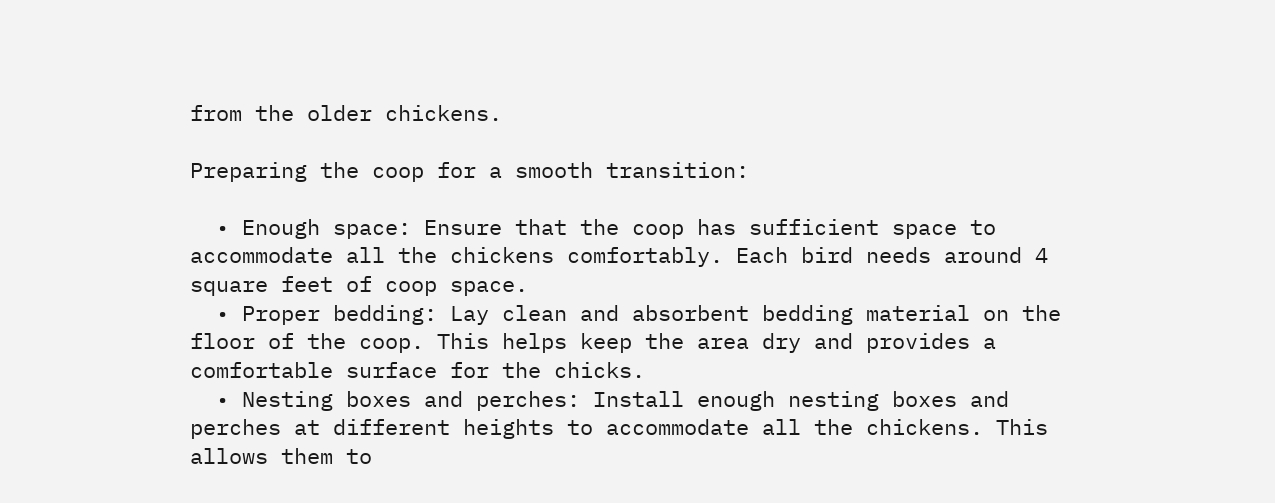from the older chickens.

Preparing the coop for a smooth transition:

  • Enough space: Ensure that the coop has sufficient space to accommodate all the chickens comfortably. Each bird needs around 4 square feet of coop space.
  • Proper bedding: Lay clean and absorbent bedding material on the floor of the coop. This helps keep the area dry and provides a comfortable surface for the chicks.
  • Nesting boxes and perches: Install enough nesting boxes and perches at different heights to accommodate all the chickens. This allows them to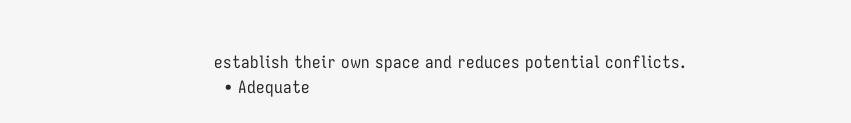establish their own space and reduces potential conflicts.
  • Adequate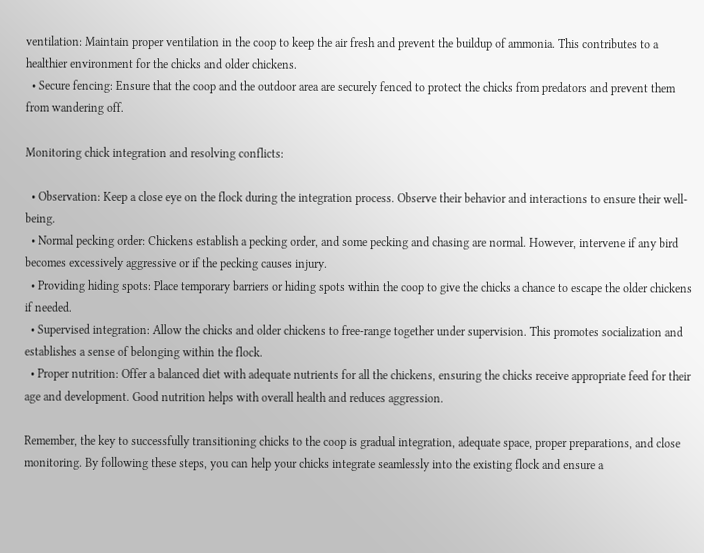ventilation: Maintain proper ventilation in the coop to keep the air fresh and prevent the buildup of ammonia. This contributes to a healthier environment for the chicks and older chickens.
  • Secure fencing: Ensure that the coop and the outdoor area are securely fenced to protect the chicks from predators and prevent them from wandering off.

Monitoring chick integration and resolving conflicts:

  • Observation: Keep a close eye on the flock during the integration process. Observe their behavior and interactions to ensure their well-being.
  • Normal pecking order: Chickens establish a pecking order, and some pecking and chasing are normal. However, intervene if any bird becomes excessively aggressive or if the pecking causes injury.
  • Providing hiding spots: Place temporary barriers or hiding spots within the coop to give the chicks a chance to escape the older chickens if needed.
  • Supervised integration: Allow the chicks and older chickens to free-range together under supervision. This promotes socialization and establishes a sense of belonging within the flock.
  • Proper nutrition: Offer a balanced diet with adequate nutrients for all the chickens, ensuring the chicks receive appropriate feed for their age and development. Good nutrition helps with overall health and reduces aggression.

Remember, the key to successfully transitioning chicks to the coop is gradual integration, adequate space, proper preparations, and close monitoring. By following these steps, you can help your chicks integrate seamlessly into the existing flock and ensure a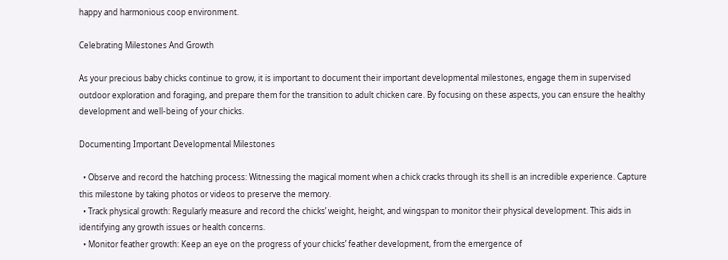happy and harmonious coop environment.

Celebrating Milestones And Growth

As your precious baby chicks continue to grow, it is important to document their important developmental milestones, engage them in supervised outdoor exploration and foraging, and prepare them for the transition to adult chicken care. By focusing on these aspects, you can ensure the healthy development and well-being of your chicks.

Documenting Important Developmental Milestones

  • Observe and record the hatching process: Witnessing the magical moment when a chick cracks through its shell is an incredible experience. Capture this milestone by taking photos or videos to preserve the memory.
  • Track physical growth: Regularly measure and record the chicks’ weight, height, and wingspan to monitor their physical development. This aids in identifying any growth issues or health concerns.
  • Monitor feather growth: Keep an eye on the progress of your chicks’ feather development, from the emergence of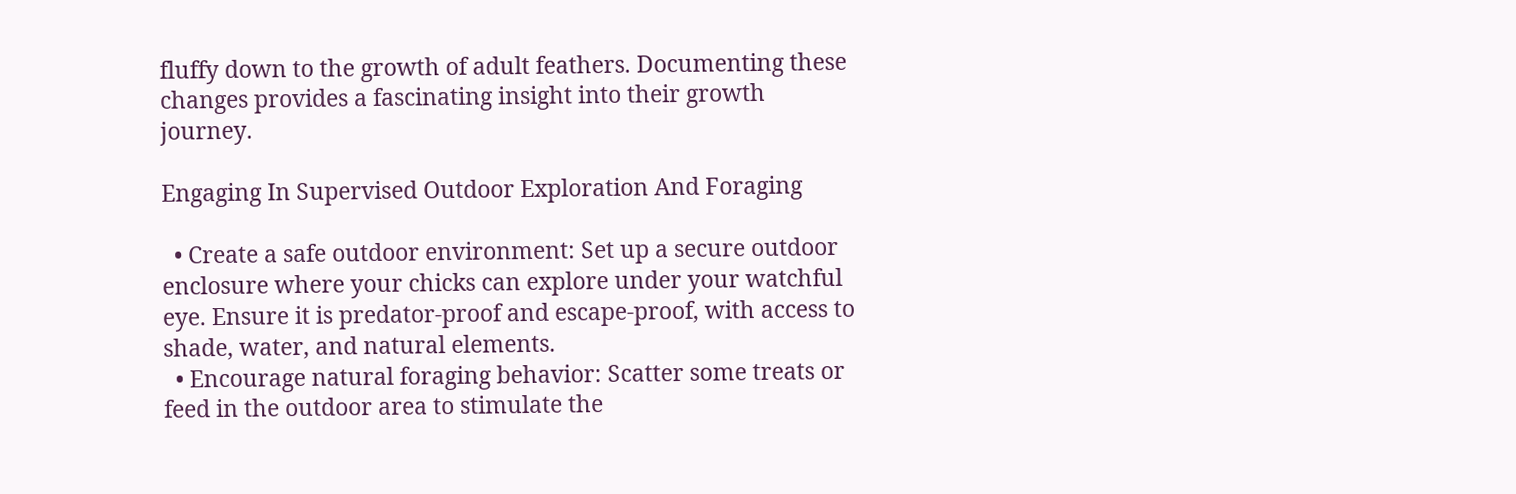fluffy down to the growth of adult feathers. Documenting these changes provides a fascinating insight into their growth journey.

Engaging In Supervised Outdoor Exploration And Foraging

  • Create a safe outdoor environment: Set up a secure outdoor enclosure where your chicks can explore under your watchful eye. Ensure it is predator-proof and escape-proof, with access to shade, water, and natural elements.
  • Encourage natural foraging behavior: Scatter some treats or feed in the outdoor area to stimulate the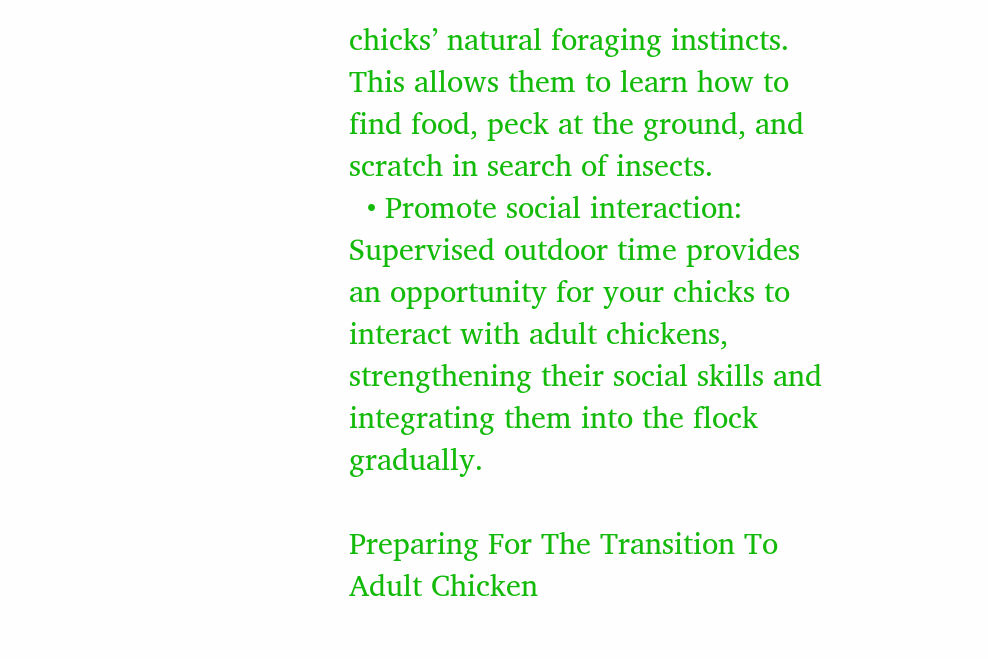chicks’ natural foraging instincts. This allows them to learn how to find food, peck at the ground, and scratch in search of insects.
  • Promote social interaction: Supervised outdoor time provides an opportunity for your chicks to interact with adult chickens, strengthening their social skills and integrating them into the flock gradually.

Preparing For The Transition To Adult Chicken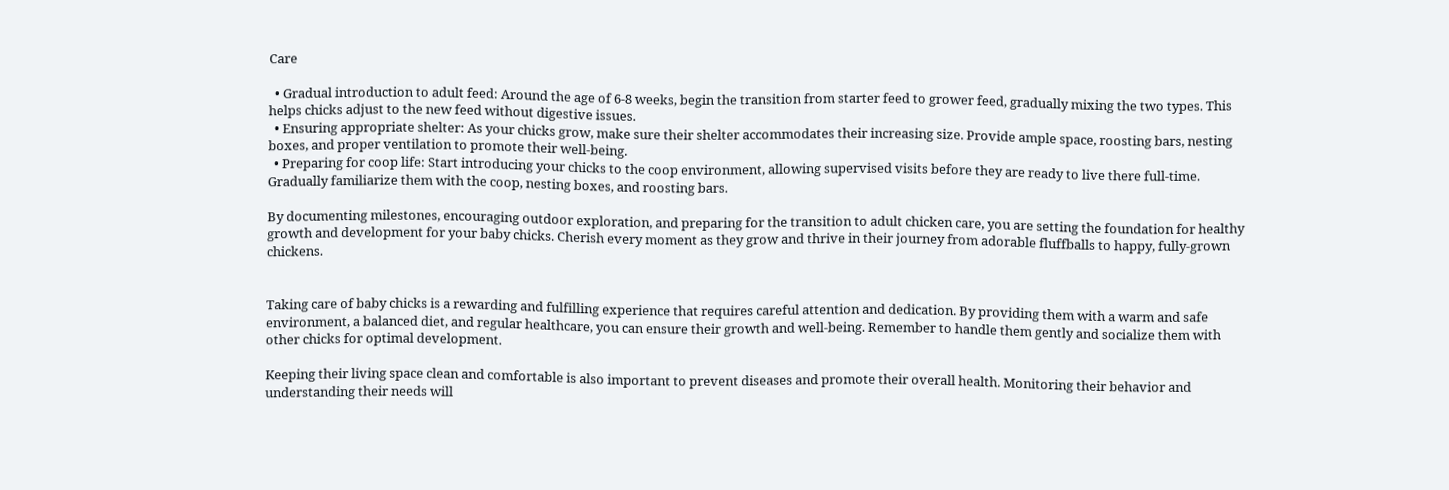Care

  • Gradual introduction to adult feed: Around the age of 6-8 weeks, begin the transition from starter feed to grower feed, gradually mixing the two types. This helps chicks adjust to the new feed without digestive issues.
  • Ensuring appropriate shelter: As your chicks grow, make sure their shelter accommodates their increasing size. Provide ample space, roosting bars, nesting boxes, and proper ventilation to promote their well-being.
  • Preparing for coop life: Start introducing your chicks to the coop environment, allowing supervised visits before they are ready to live there full-time. Gradually familiarize them with the coop, nesting boxes, and roosting bars.

By documenting milestones, encouraging outdoor exploration, and preparing for the transition to adult chicken care, you are setting the foundation for healthy growth and development for your baby chicks. Cherish every moment as they grow and thrive in their journey from adorable fluffballs to happy, fully-grown chickens.


Taking care of baby chicks is a rewarding and fulfilling experience that requires careful attention and dedication. By providing them with a warm and safe environment, a balanced diet, and regular healthcare, you can ensure their growth and well-being. Remember to handle them gently and socialize them with other chicks for optimal development.

Keeping their living space clean and comfortable is also important to prevent diseases and promote their overall health. Monitoring their behavior and understanding their needs will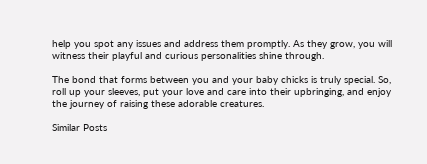help you spot any issues and address them promptly. As they grow, you will witness their playful and curious personalities shine through.

The bond that forms between you and your baby chicks is truly special. So, roll up your sleeves, put your love and care into their upbringing, and enjoy the journey of raising these adorable creatures.

Similar Posts